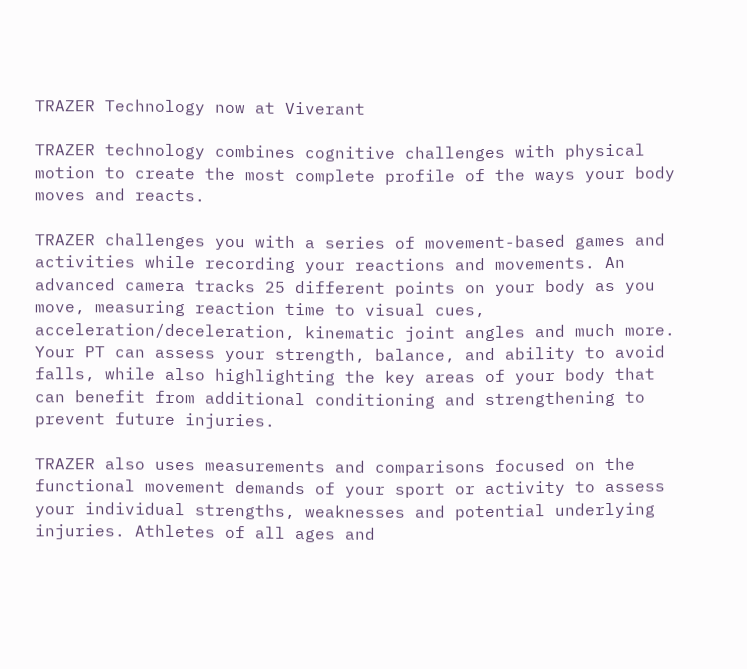TRAZER Technology now at Viverant

TRAZER technology combines cognitive challenges with physical motion to create the most complete profile of the ways your body moves and reacts.

TRAZER challenges you with a series of movement-based games and activities while recording your reactions and movements. An advanced camera tracks 25 different points on your body as you move, measuring reaction time to visual cues, acceleration/deceleration, kinematic joint angles and much more. Your PT can assess your strength, balance, and ability to avoid falls, while also highlighting the key areas of your body that can benefit from additional conditioning and strengthening to prevent future injuries.

TRAZER also uses measurements and comparisons focused on the functional movement demands of your sport or activity to assess your individual strengths, weaknesses and potential underlying injuries. Athletes of all ages and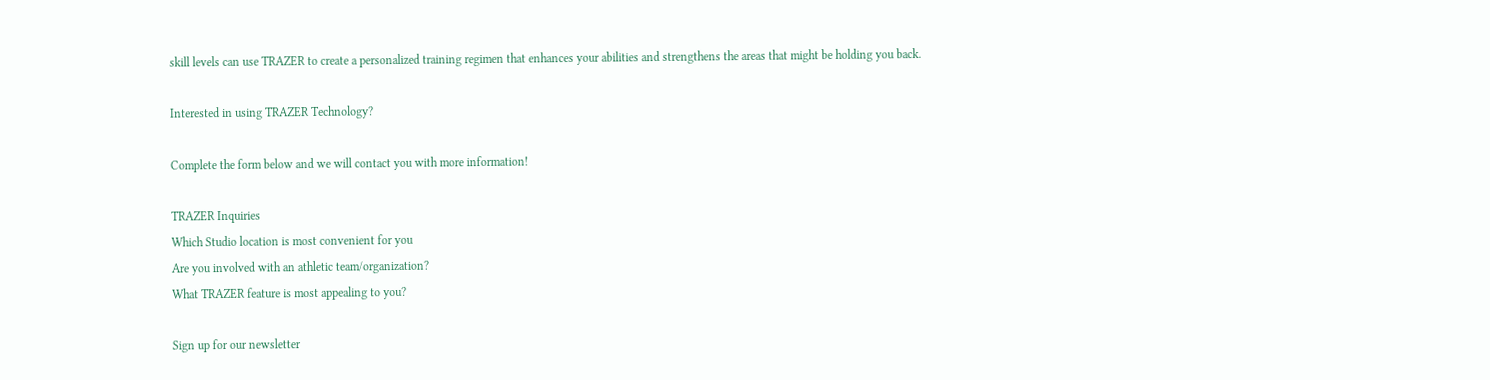skill levels can use TRAZER to create a personalized training regimen that enhances your abilities and strengthens the areas that might be holding you back.

Interested in using TRAZER Technology?

Complete the form below and we will contact you with more information!

TRAZER Inquiries
Which Studio location is most convenient for you
Are you involved with an athletic team/organization?
What TRAZER feature is most appealing to you?

Sign up for our newsletter